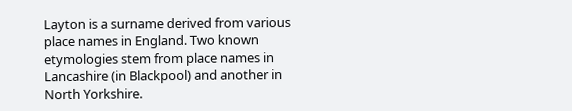Layton is a surname derived from various place names in England. Two known etymologies stem from place names in Lancashire (in Blackpool) and another in North Yorkshire.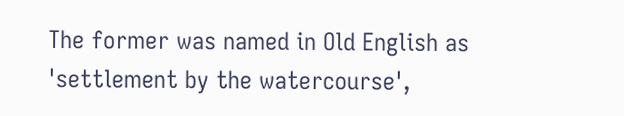The former was named in Old English as 'settlement by the watercourse',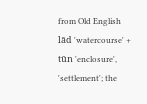from Old English lād 'watercourse' + tūn 'enclosure', 'settlement'; the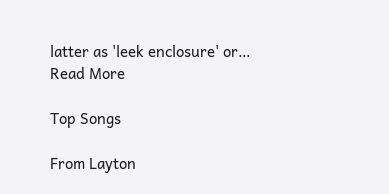latter as 'leek enclosure' or… Read More

Top Songs

From Layton